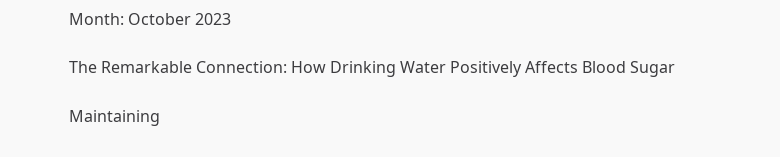Month: October 2023

The Remarkable Connection: How Drinking Water Positively Affects Blood Sugar

Maintaining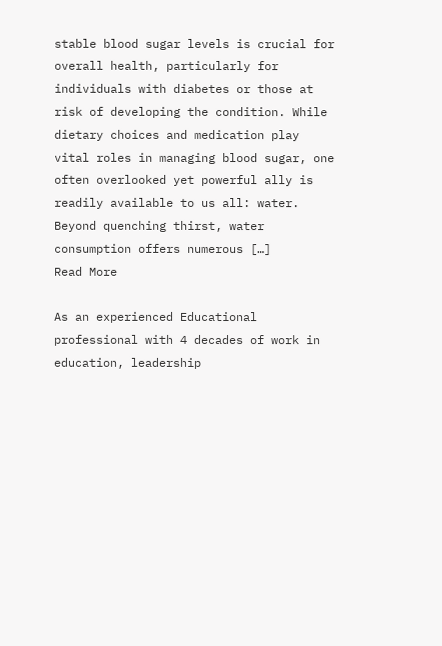stable blood sugar levels is crucial for overall health, particularly for individuals with diabetes or those at risk of developing the condition. While dietary choices and medication play vital roles in managing blood sugar, one often overlooked yet powerful ally is readily available to us all: water. Beyond quenching thirst, water consumption offers numerous […]
Read More

As an experienced Educational professional with 4 decades of work in education, leadership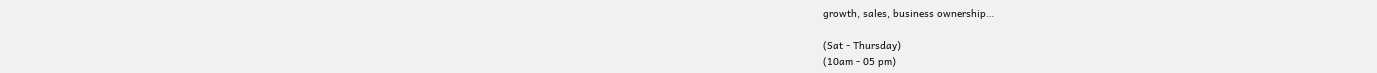growth, sales, business ownership…

(Sat - Thursday)
(10am - 05 pm)